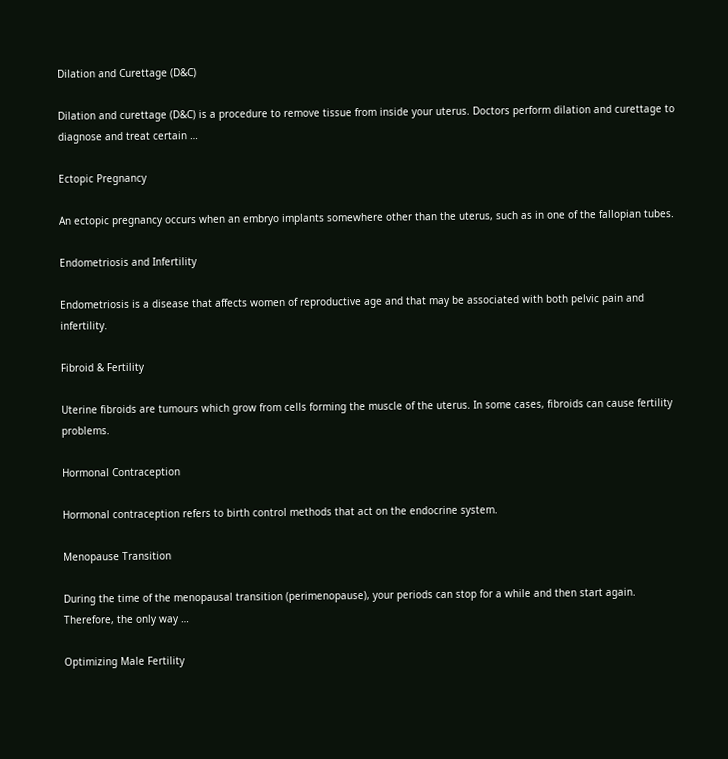Dilation and Curettage (D&C)

Dilation and curettage (D&C) is a procedure to remove tissue from inside your uterus. Doctors perform dilation and curettage to diagnose and treat certain …

Ectopic Pregnancy

An ectopic pregnancy occurs when an embryo implants somewhere other than the uterus, such as in one of the fallopian tubes.

Endometriosis and Infertility

Endometriosis is a disease that affects women of reproductive age and that may be associated with both pelvic pain and infertility.

Fibroid & Fertility

Uterine fibroids are tumours which grow from cells forming the muscle of the uterus. In some cases, fibroids can cause fertility problems.

Hormonal Contraception

Hormonal contraception refers to birth control methods that act on the endocrine system.

Menopause Transition

During the time of the menopausal transition (perimenopause), your periods can stop for a while and then start again. Therefore, the only way …

Optimizing Male Fertility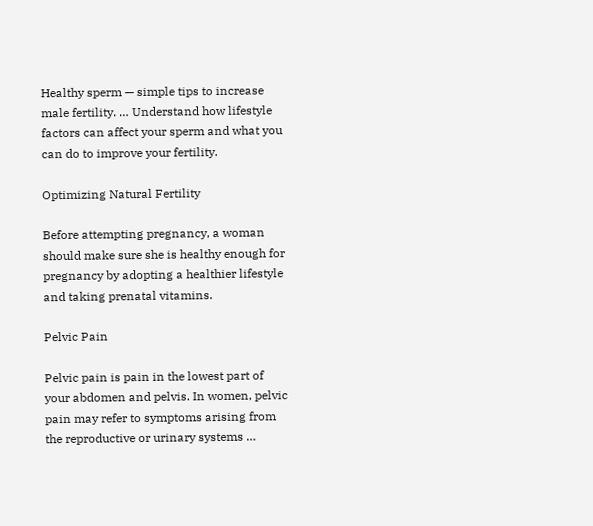Healthy sperm — simple tips to increase male fertility. … Understand how lifestyle factors can affect your sperm and what you can do to improve your fertility.

Optimizing Natural Fertility

Before attempting pregnancy, a woman should make sure she is healthy enough for pregnancy by adopting a healthier lifestyle and taking prenatal vitamins.

Pelvic Pain

Pelvic pain is pain in the lowest part of your abdomen and pelvis. In women, pelvic pain may refer to symptoms arising from the reproductive or urinary systems …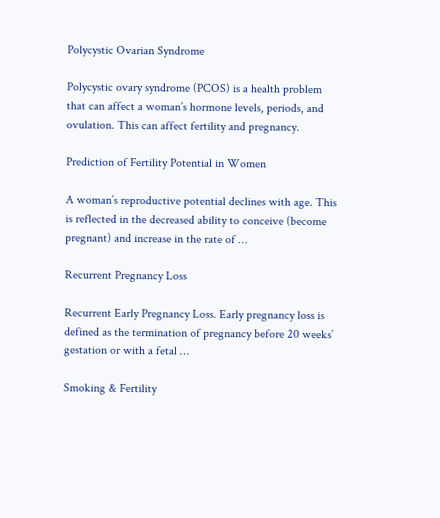Polycystic Ovarian Syndrome

Polycystic ovary syndrome (PCOS) is a health problem that can affect a woman’s hormone levels, periods, and ovulation. This can affect fertility and pregnancy.

Prediction of Fertility Potential in Women

A woman’s reproductive potential declines with age. This is reflected in the decreased ability to conceive (become pregnant) and increase in the rate of …

Recurrent Pregnancy Loss

Recurrent Early Pregnancy Loss. Early pregnancy loss is defined as the termination of pregnancy before 20 weeks’ gestation or with a fetal …

Smoking & Fertility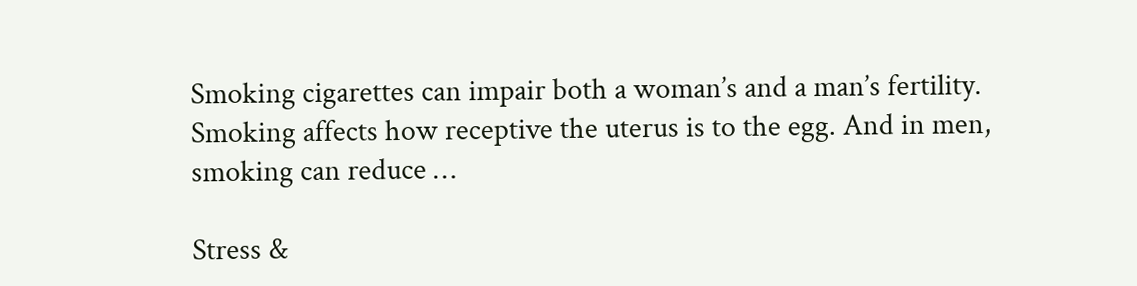Smoking cigarettes can impair both a woman’s and a man’s fertility. Smoking affects how receptive the uterus is to the egg. And in men, smoking can reduce …

Stress &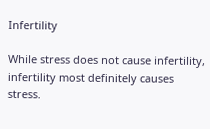Infertility

While stress does not cause infertility, infertility most definitely causes stress.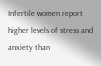Infertile women report higher levels of stress and anxiety than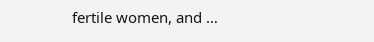fertile women, and …